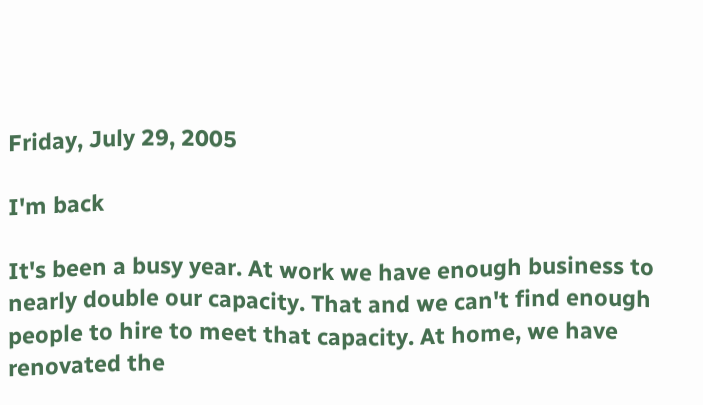Friday, July 29, 2005

I'm back

It's been a busy year. At work we have enough business to nearly double our capacity. That and we can't find enough people to hire to meet that capacity. At home, we have renovated the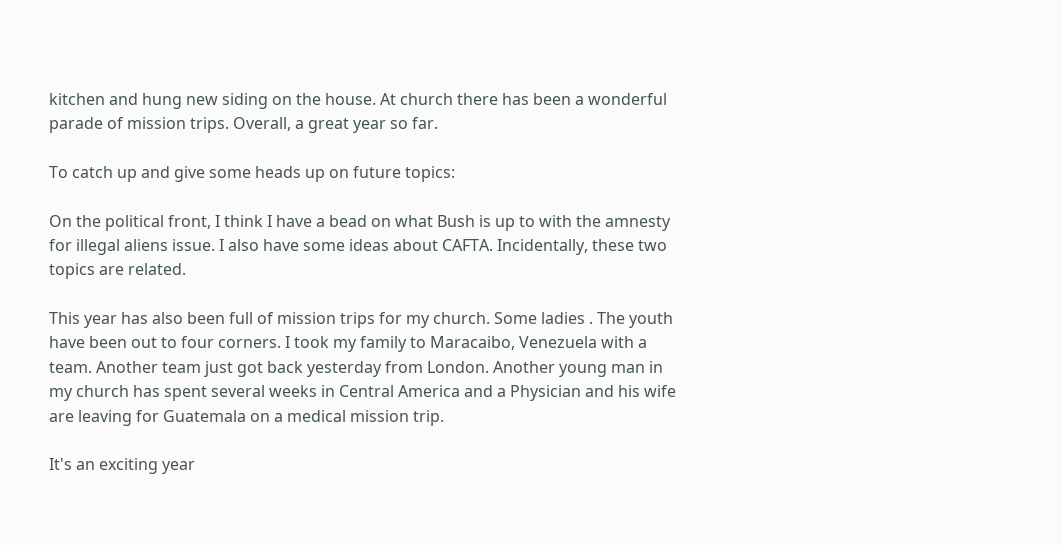kitchen and hung new siding on the house. At church there has been a wonderful parade of mission trips. Overall, a great year so far.

To catch up and give some heads up on future topics:

On the political front, I think I have a bead on what Bush is up to with the amnesty for illegal aliens issue. I also have some ideas about CAFTA. Incidentally, these two topics are related.

This year has also been full of mission trips for my church. Some ladies . The youth have been out to four corners. I took my family to Maracaibo, Venezuela with a team. Another team just got back yesterday from London. Another young man in my church has spent several weeks in Central America and a Physician and his wife are leaving for Guatemala on a medical mission trip.

It's an exciting year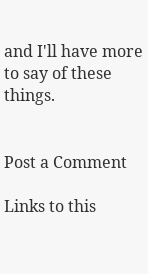and I'll have more to say of these things.


Post a Comment

Links to this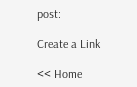post:

Create a Link

<< Home